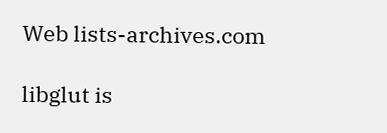Web lists-archives.com

libglut is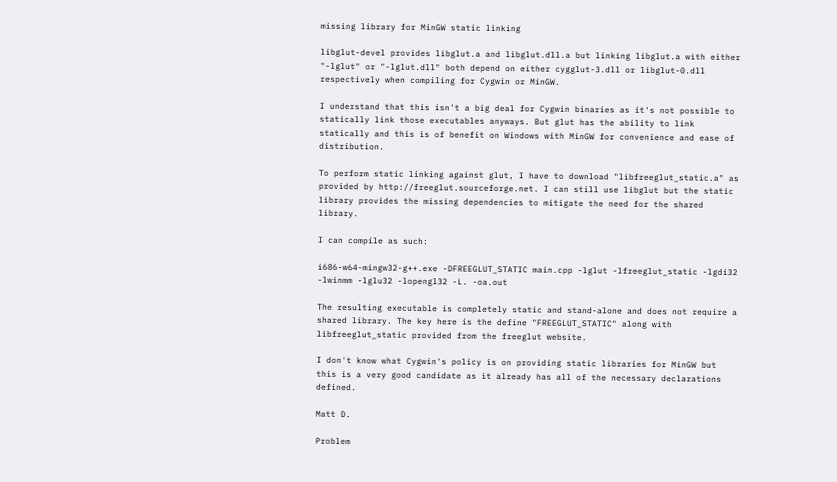missing library for MinGW static linking

libglut-devel provides libglut.a and libglut.dll.a but linking libglut.a with either "-lglut" or "-lglut.dll" both depend on either cygglut-3.dll or libglut-0.dll respectively when compiling for Cygwin or MinGW.

I understand that this isn't a big deal for Cygwin binaries as it's not possible to statically link those executables anyways. But glut has the ability to link statically and this is of benefit on Windows with MinGW for convenience and ease of distribution.

To perform static linking against glut, I have to download "libfreeglut_static.a" as provided by http://freeglut.sourceforge.net. I can still use libglut but the static library provides the missing dependencies to mitigate the need for the shared library.

I can compile as such:

i686-w64-mingw32-g++.exe -DFREEGLUT_STATIC main.cpp -lglut -lfreeglut_static -lgdi32 -lwinmm -lglu32 -lopengl32 -L. -oa.out

The resulting executable is completely static and stand-alone and does not require a shared library. The key here is the define "FREEGLUT_STATIC" along with libfreeglut_static provided from the freeglut website.

I don't know what Cygwin's policy is on providing static libraries for MinGW but this is a very good candidate as it already has all of the necessary declarations defined.

Matt D.

Problem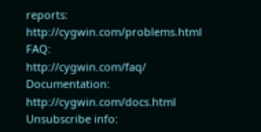reports:       http://cygwin.com/problems.html
FAQ:                   http://cygwin.com/faq/
Documentation:         http://cygwin.com/docs.html
Unsubscribe info: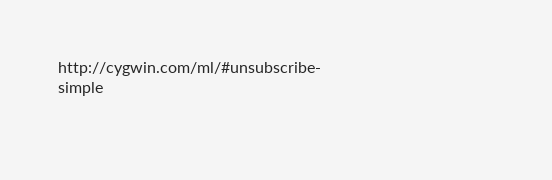http://cygwin.com/ml/#unsubscribe-simple